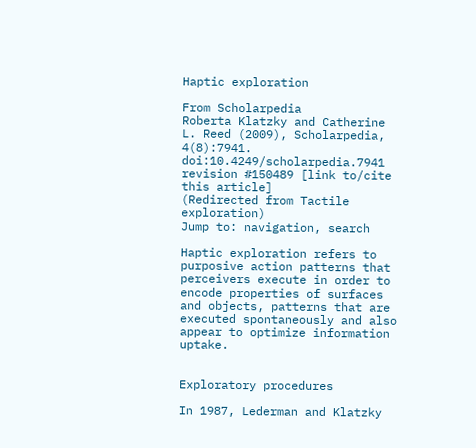Haptic exploration

From Scholarpedia
Roberta Klatzky and Catherine L. Reed (2009), Scholarpedia, 4(8):7941. doi:10.4249/scholarpedia.7941 revision #150489 [link to/cite this article]
(Redirected from Tactile exploration)
Jump to: navigation, search

Haptic exploration refers to purposive action patterns that perceivers execute in order to encode properties of surfaces and objects, patterns that are executed spontaneously and also appear to optimize information uptake.


Exploratory procedures

In 1987, Lederman and Klatzky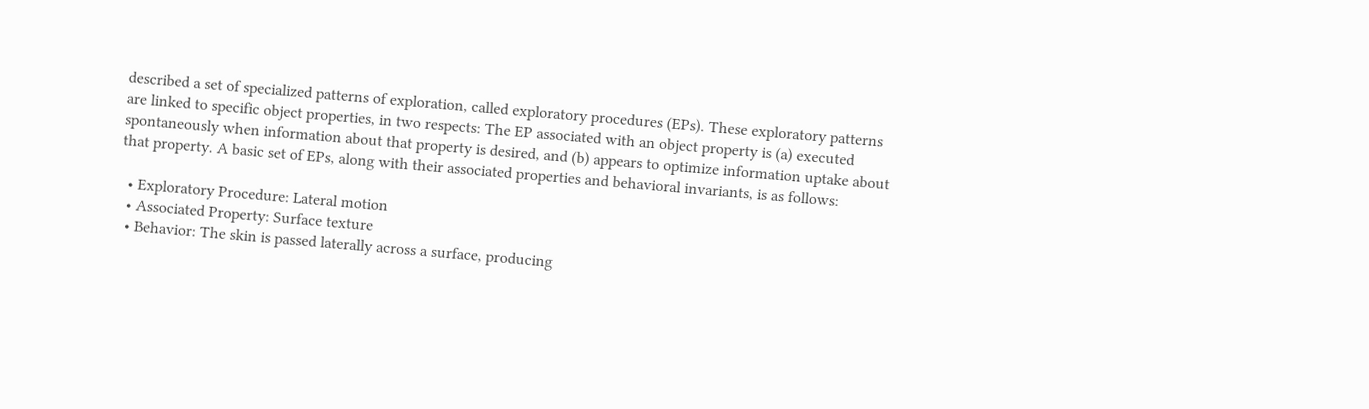described a set of specialized patterns of exploration, called exploratory procedures (EPs). These exploratory patterns are linked to specific object properties, in two respects: The EP associated with an object property is (a) executed spontaneously when information about that property is desired, and (b) appears to optimize information uptake about that property. A basic set of EPs, along with their associated properties and behavioral invariants, is as follows:

  • Exploratory Procedure: Lateral motion
  • Associated Property: Surface texture
  • Behavior: The skin is passed laterally across a surface, producing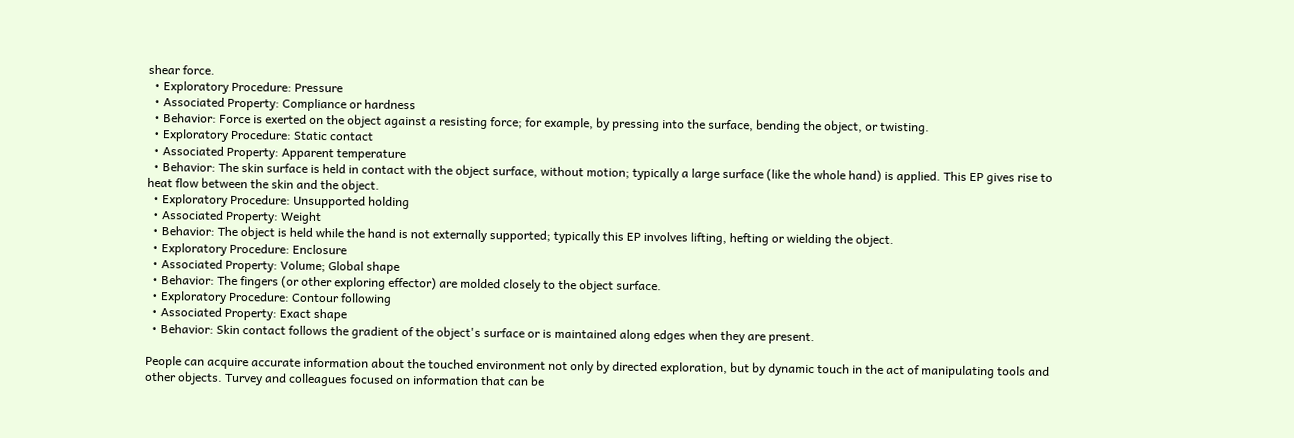shear force.
  • Exploratory Procedure: Pressure
  • Associated Property: Compliance or hardness
  • Behavior: Force is exerted on the object against a resisting force; for example, by pressing into the surface, bending the object, or twisting.
  • Exploratory Procedure: Static contact
  • Associated Property: Apparent temperature
  • Behavior: The skin surface is held in contact with the object surface, without motion; typically a large surface (like the whole hand) is applied. This EP gives rise to heat flow between the skin and the object.
  • Exploratory Procedure: Unsupported holding
  • Associated Property: Weight
  • Behavior: The object is held while the hand is not externally supported; typically this EP involves lifting, hefting or wielding the object.
  • Exploratory Procedure: Enclosure
  • Associated Property: Volume; Global shape
  • Behavior: The fingers (or other exploring effector) are molded closely to the object surface.
  • Exploratory Procedure: Contour following
  • Associated Property: Exact shape
  • Behavior: Skin contact follows the gradient of the object's surface or is maintained along edges when they are present.

People can acquire accurate information about the touched environment not only by directed exploration, but by dynamic touch in the act of manipulating tools and other objects. Turvey and colleagues focused on information that can be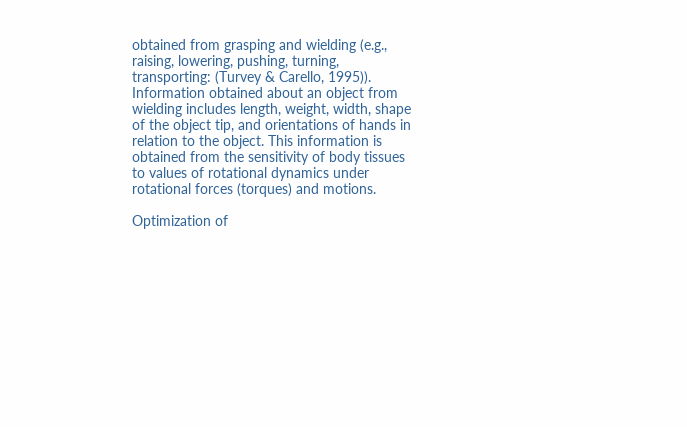obtained from grasping and wielding (e.g., raising, lowering, pushing, turning, transporting: (Turvey & Carello, 1995)). Information obtained about an object from wielding includes length, weight, width, shape of the object tip, and orientations of hands in relation to the object. This information is obtained from the sensitivity of body tissues to values of rotational dynamics under rotational forces (torques) and motions.

Optimization of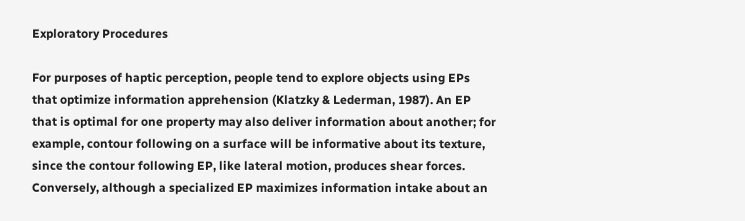Exploratory Procedures

For purposes of haptic perception, people tend to explore objects using EPs that optimize information apprehension (Klatzky & Lederman, 1987). An EP that is optimal for one property may also deliver information about another; for example, contour following on a surface will be informative about its texture, since the contour following EP, like lateral motion, produces shear forces. Conversely, although a specialized EP maximizes information intake about an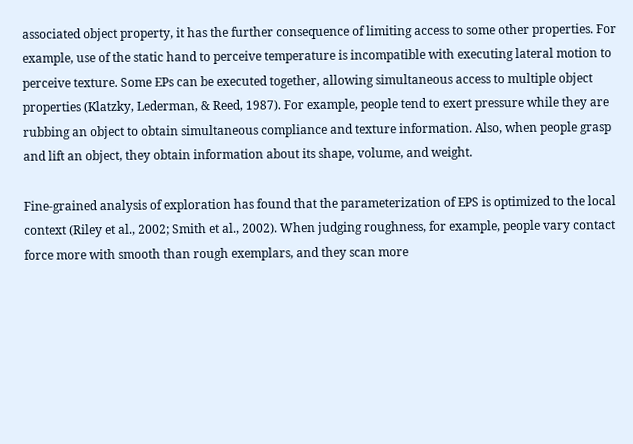associated object property, it has the further consequence of limiting access to some other properties. For example, use of the static hand to perceive temperature is incompatible with executing lateral motion to perceive texture. Some EPs can be executed together, allowing simultaneous access to multiple object properties (Klatzky, Lederman, & Reed, 1987). For example, people tend to exert pressure while they are rubbing an object to obtain simultaneous compliance and texture information. Also, when people grasp and lift an object, they obtain information about its shape, volume, and weight.

Fine-grained analysis of exploration has found that the parameterization of EPS is optimized to the local context (Riley et al., 2002; Smith et al., 2002). When judging roughness, for example, people vary contact force more with smooth than rough exemplars, and they scan more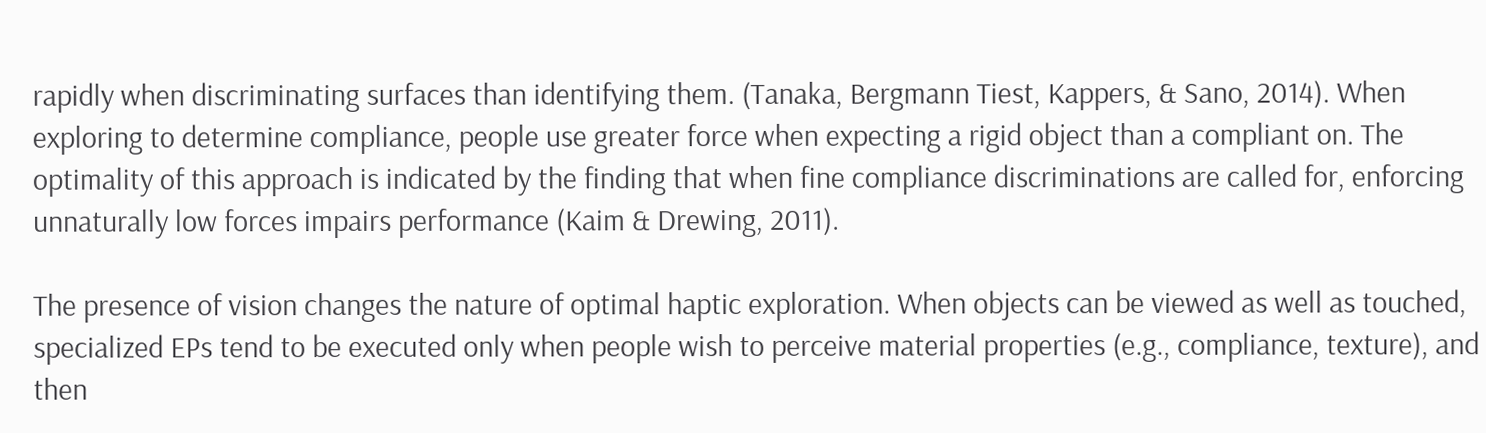rapidly when discriminating surfaces than identifying them. (Tanaka, Bergmann Tiest, Kappers, & Sano, 2014). When exploring to determine compliance, people use greater force when expecting a rigid object than a compliant on. The optimality of this approach is indicated by the finding that when fine compliance discriminations are called for, enforcing unnaturally low forces impairs performance (Kaim & Drewing, 2011).

The presence of vision changes the nature of optimal haptic exploration. When objects can be viewed as well as touched, specialized EPs tend to be executed only when people wish to perceive material properties (e.g., compliance, texture), and then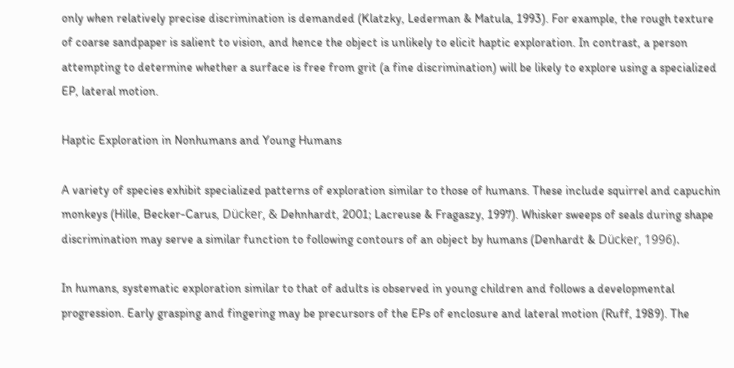only when relatively precise discrimination is demanded (Klatzky, Lederman & Matula, 1993). For example, the rough texture of coarse sandpaper is salient to vision, and hence the object is unlikely to elicit haptic exploration. In contrast, a person attempting to determine whether a surface is free from grit (a fine discrimination) will be likely to explore using a specialized EP, lateral motion.

Haptic Exploration in Nonhumans and Young Humans

A variety of species exhibit specialized patterns of exploration similar to those of humans. These include squirrel and capuchin monkeys (Hille, Becker-Carus, Dücker, & Dehnhardt, 2001; Lacreuse & Fragaszy, 1997). Whisker sweeps of seals during shape discrimination may serve a similar function to following contours of an object by humans (Denhardt & Dücker, 1996).

In humans, systematic exploration similar to that of adults is observed in young children and follows a developmental progression. Early grasping and fingering may be precursors of the EPs of enclosure and lateral motion (Ruff, 1989). The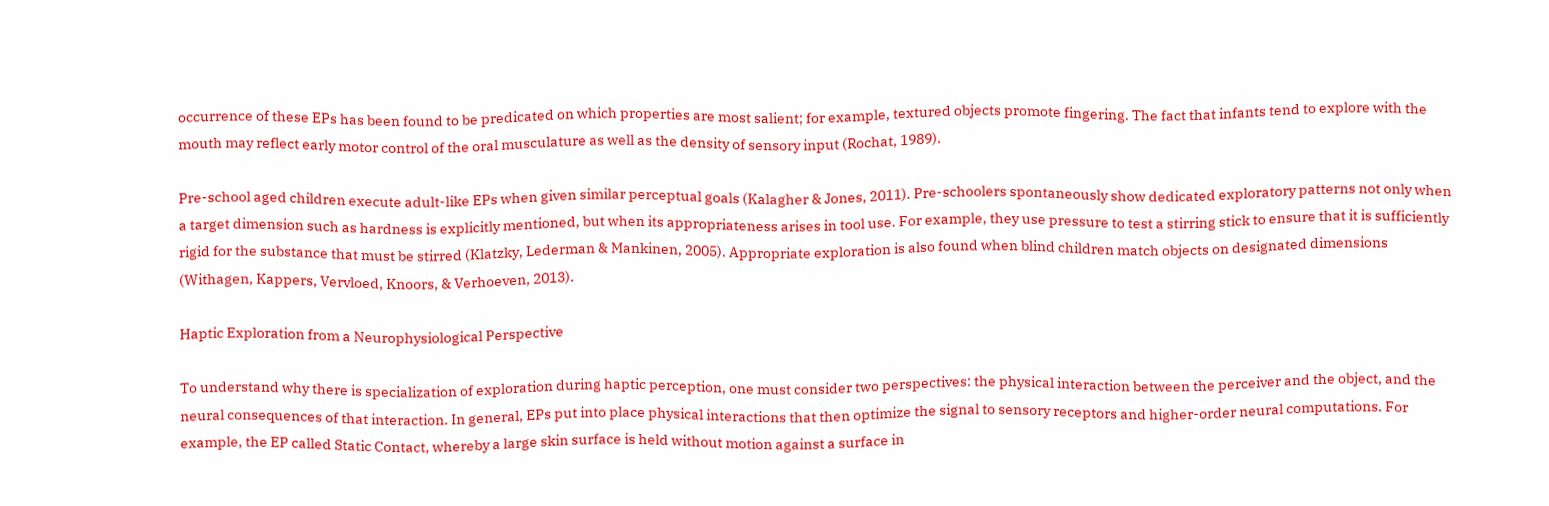occurrence of these EPs has been found to be predicated on which properties are most salient; for example, textured objects promote fingering. The fact that infants tend to explore with the mouth may reflect early motor control of the oral musculature as well as the density of sensory input (Rochat, 1989).

Pre-school aged children execute adult-like EPs when given similar perceptual goals (Kalagher & Jones, 2011). Pre-schoolers spontaneously show dedicated exploratory patterns not only when a target dimension such as hardness is explicitly mentioned, but when its appropriateness arises in tool use. For example, they use pressure to test a stirring stick to ensure that it is sufficiently rigid for the substance that must be stirred (Klatzky, Lederman & Mankinen, 2005). Appropriate exploration is also found when blind children match objects on designated dimensions (Withagen, Kappers, Vervloed, Knoors, & Verhoeven, 2013).

Haptic Exploration from a Neurophysiological Perspective

To understand why there is specialization of exploration during haptic perception, one must consider two perspectives: the physical interaction between the perceiver and the object, and the neural consequences of that interaction. In general, EPs put into place physical interactions that then optimize the signal to sensory receptors and higher-order neural computations. For example, the EP called Static Contact, whereby a large skin surface is held without motion against a surface in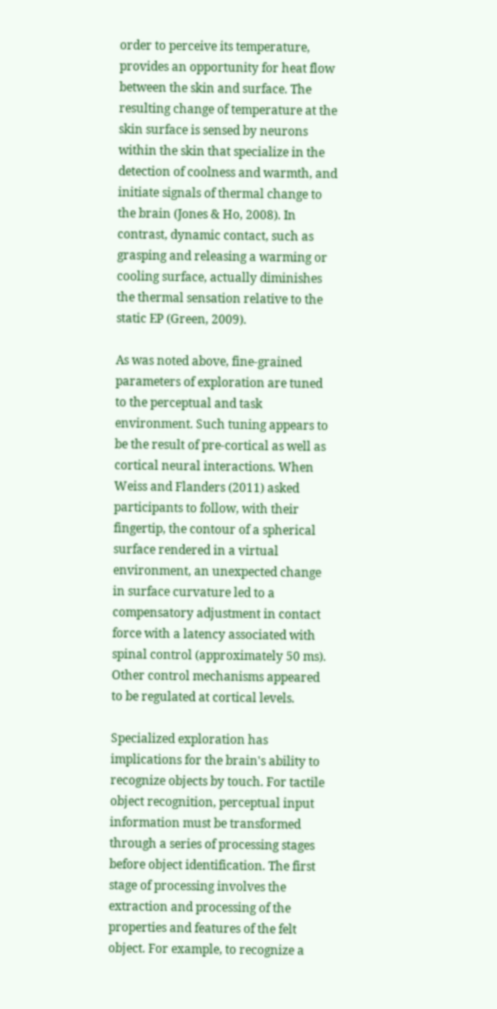order to perceive its temperature, provides an opportunity for heat flow between the skin and surface. The resulting change of temperature at the skin surface is sensed by neurons within the skin that specialize in the detection of coolness and warmth, and initiate signals of thermal change to the brain (Jones & Ho, 2008). In contrast, dynamic contact, such as grasping and releasing a warming or cooling surface, actually diminishes the thermal sensation relative to the static EP (Green, 2009).

As was noted above, fine-grained parameters of exploration are tuned to the perceptual and task environment. Such tuning appears to be the result of pre-cortical as well as cortical neural interactions. When Weiss and Flanders (2011) asked participants to follow, with their fingertip, the contour of a spherical surface rendered in a virtual environment, an unexpected change in surface curvature led to a compensatory adjustment in contact force with a latency associated with spinal control (approximately 50 ms). Other control mechanisms appeared to be regulated at cortical levels.

Specialized exploration has implications for the brain's ability to recognize objects by touch. For tactile object recognition, perceptual input information must be transformed through a series of processing stages before object identification. The first stage of processing involves the extraction and processing of the properties and features of the felt object. For example, to recognize a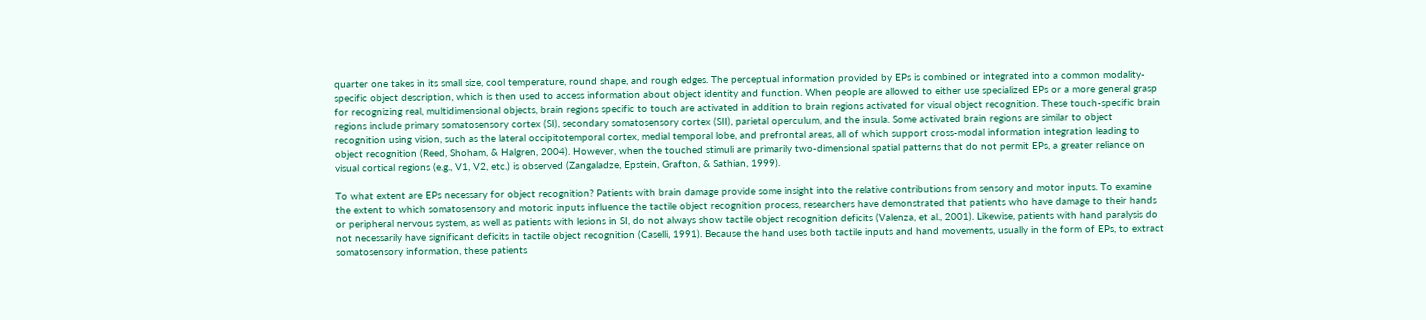quarter one takes in its small size, cool temperature, round shape, and rough edges. The perceptual information provided by EPs is combined or integrated into a common modality-specific object description, which is then used to access information about object identity and function. When people are allowed to either use specialized EPs or a more general grasp for recognizing real, multidimensional objects, brain regions specific to touch are activated in addition to brain regions activated for visual object recognition. These touch-specific brain regions include primary somatosensory cortex (SI), secondary somatosensory cortex (SII), parietal operculum, and the insula. Some activated brain regions are similar to object recognition using vision, such as the lateral occipitotemporal cortex, medial temporal lobe, and prefrontal areas, all of which support cross-modal information integration leading to object recognition (Reed, Shoham, & Halgren, 2004). However, when the touched stimuli are primarily two-dimensional spatial patterns that do not permit EPs, a greater reliance on visual cortical regions (e.g., V1, V2, etc.) is observed (Zangaladze, Epstein, Grafton, & Sathian, 1999).

To what extent are EPs necessary for object recognition? Patients with brain damage provide some insight into the relative contributions from sensory and motor inputs. To examine the extent to which somatosensory and motoric inputs influence the tactile object recognition process, researchers have demonstrated that patients who have damage to their hands or peripheral nervous system, as well as patients with lesions in SI, do not always show tactile object recognition deficits (Valenza, et al., 2001). Likewise, patients with hand paralysis do not necessarily have significant deficits in tactile object recognition (Caselli, 1991). Because the hand uses both tactile inputs and hand movements, usually in the form of EPs, to extract somatosensory information, these patients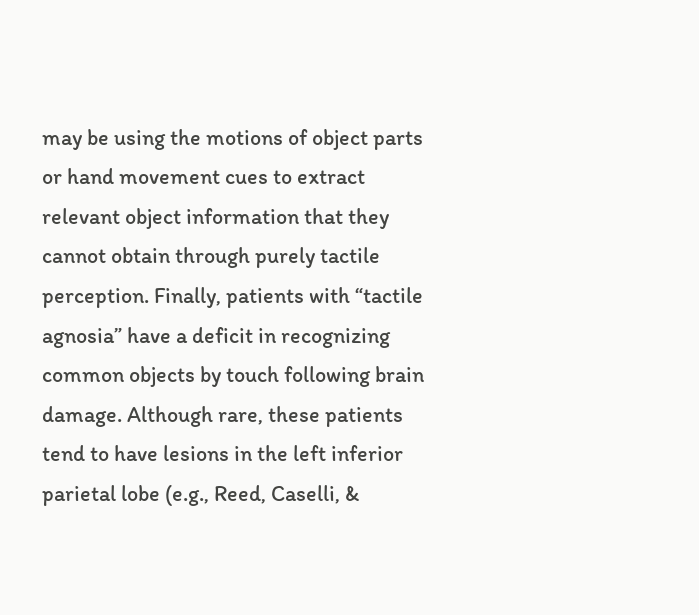may be using the motions of object parts or hand movement cues to extract relevant object information that they cannot obtain through purely tactile perception. Finally, patients with “tactile agnosia” have a deficit in recognizing common objects by touch following brain damage. Although rare, these patients tend to have lesions in the left inferior parietal lobe (e.g., Reed, Caselli, &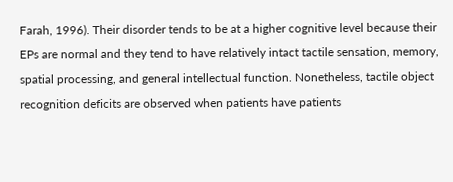Farah, 1996). Their disorder tends to be at a higher cognitive level because their EPs are normal and they tend to have relatively intact tactile sensation, memory, spatial processing, and general intellectual function. Nonetheless, tactile object recognition deficits are observed when patients have patients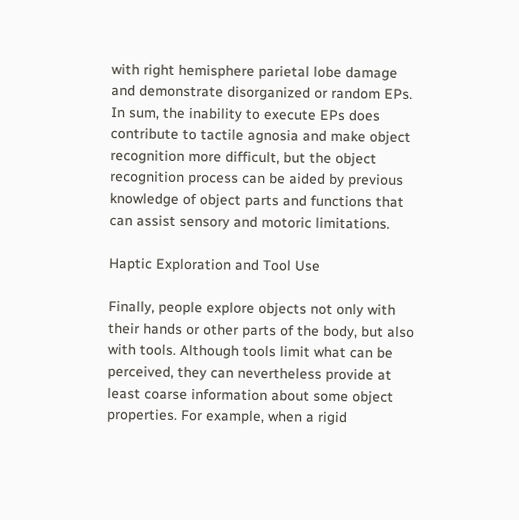with right hemisphere parietal lobe damage and demonstrate disorganized or random EPs. In sum, the inability to execute EPs does contribute to tactile agnosia and make object recognition more difficult, but the object recognition process can be aided by previous knowledge of object parts and functions that can assist sensory and motoric limitations.

Haptic Exploration and Tool Use

Finally, people explore objects not only with their hands or other parts of the body, but also with tools. Although tools limit what can be perceived, they can nevertheless provide at least coarse information about some object properties. For example, when a rigid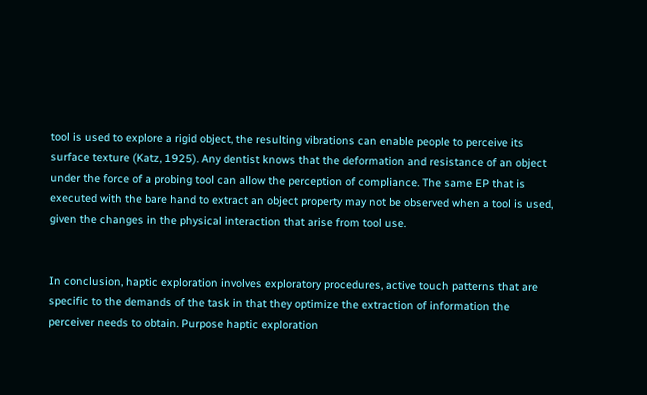tool is used to explore a rigid object, the resulting vibrations can enable people to perceive its surface texture (Katz, 1925). Any dentist knows that the deformation and resistance of an object under the force of a probing tool can allow the perception of compliance. The same EP that is executed with the bare hand to extract an object property may not be observed when a tool is used, given the changes in the physical interaction that arise from tool use.


In conclusion, haptic exploration involves exploratory procedures, active touch patterns that are specific to the demands of the task in that they optimize the extraction of information the perceiver needs to obtain. Purpose haptic exploration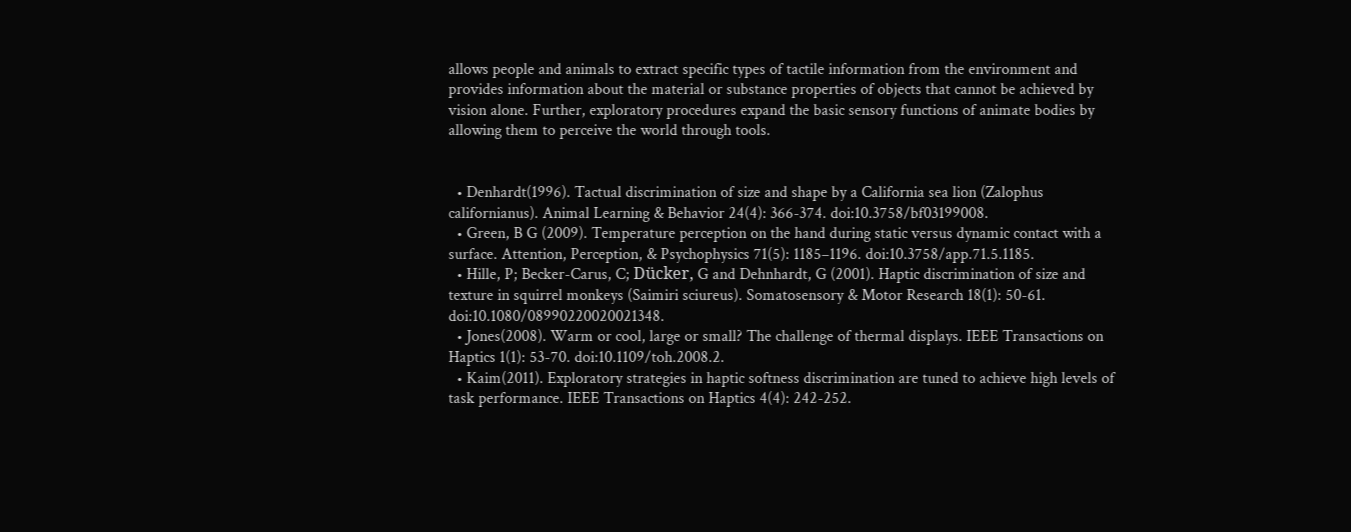allows people and animals to extract specific types of tactile information from the environment and provides information about the material or substance properties of objects that cannot be achieved by vision alone. Further, exploratory procedures expand the basic sensory functions of animate bodies by allowing them to perceive the world through tools.


  • Denhardt(1996). Tactual discrimination of size and shape by a California sea lion (Zalophus californianus). Animal Learning & Behavior 24(4): 366-374. doi:10.3758/bf03199008.
  • Green, B G (2009). Temperature perception on the hand during static versus dynamic contact with a surface. Attention, Perception, & Psychophysics 71(5): 1185–1196. doi:10.3758/app.71.5.1185.
  • Hille, P; Becker-Carus, C; Dücker, G and Dehnhardt, G (2001). Haptic discrimination of size and texture in squirrel monkeys (Saimiri sciureus). Somatosensory & Motor Research 18(1): 50-61. doi:10.1080/08990220020021348.
  • Jones(2008). Warm or cool, large or small? The challenge of thermal displays. IEEE Transactions on Haptics 1(1): 53-70. doi:10.1109/toh.2008.2.
  • Kaim(2011). Exploratory strategies in haptic softness discrimination are tuned to achieve high levels of task performance. IEEE Transactions on Haptics 4(4): 242-252.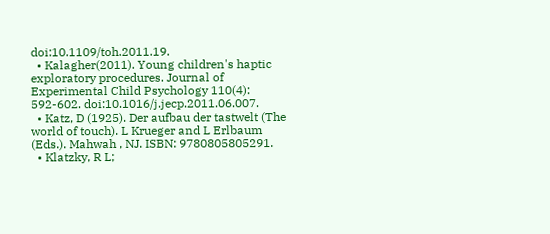doi:10.1109/toh.2011.19.
  • Kalagher(2011). Young children's haptic exploratory procedures. Journal of Experimental Child Psychology 110(4): 592-602. doi:10.1016/j.jecp.2011.06.007.
  • Katz, D (1925). Der aufbau der tastwelt (The world of touch). L Krueger and L Erlbaum (Eds.). Mahwah , NJ. ISBN: 9780805805291.
  • Klatzky, R L;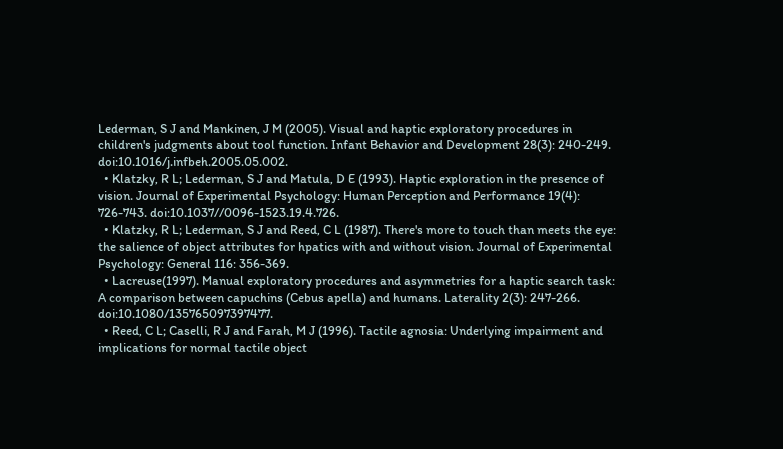Lederman, S J and Mankinen, J M (2005). Visual and haptic exploratory procedures in children's judgments about tool function. Infant Behavior and Development 28(3): 240-249. doi:10.1016/j.infbeh.2005.05.002.
  • Klatzky, R L; Lederman, S J and Matula, D E (1993). Haptic exploration in the presence of vision. Journal of Experimental Psychology: Human Perception and Performance 19(4): 726-743. doi:10.1037//0096-1523.19.4.726.
  • Klatzky, R L; Lederman, S J and Reed, C L (1987). There's more to touch than meets the eye: the salience of object attributes for hpatics with and without vision. Journal of Experimental Psychology: General 116: 356-369.
  • Lacreuse(1997). Manual exploratory procedures and asymmetries for a haptic search task: A comparison between capuchins (Cebus apella) and humans. Laterality 2(3): 247-266. doi:10.1080/135765097397477.
  • Reed, C L; Caselli, R J and Farah, M J (1996). Tactile agnosia: Underlying impairment and implications for normal tactile object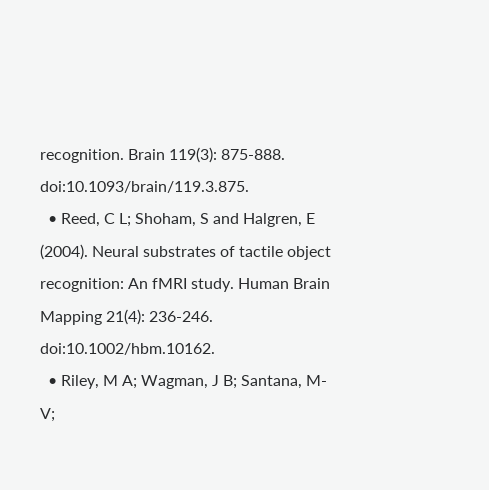recognition. Brain 119(3): 875-888. doi:10.1093/brain/119.3.875.
  • Reed, C L; Shoham, S and Halgren, E (2004). Neural substrates of tactile object recognition: An fMRI study. Human Brain Mapping 21(4): 236-246. doi:10.1002/hbm.10162.
  • Riley, M A; Wagman, J B; Santana, M-V;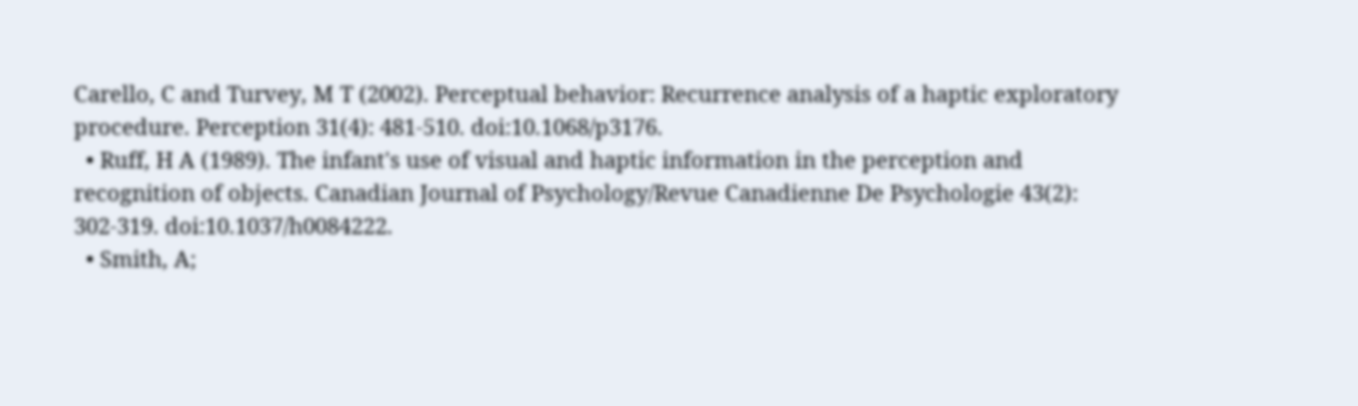Carello, C and Turvey, M T (2002). Perceptual behavior: Recurrence analysis of a haptic exploratory procedure. Perception 31(4): 481-510. doi:10.1068/p3176.
  • Ruff, H A (1989). The infant's use of visual and haptic information in the perception and recognition of objects. Canadian Journal of Psychology/Revue Canadienne De Psychologie 43(2): 302-319. doi:10.1037/h0084222.
  • Smith, A;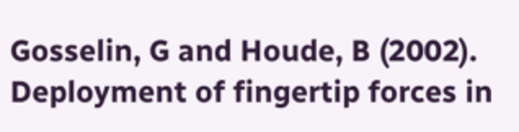Gosselin, G and Houde, B (2002). Deployment of fingertip forces in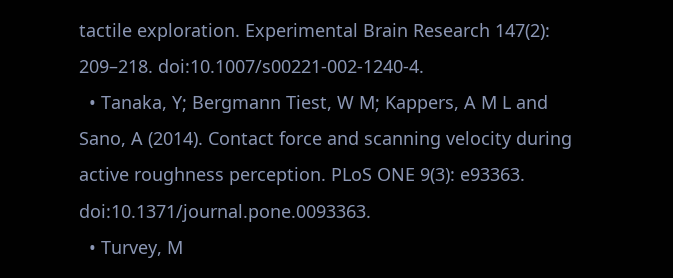tactile exploration. Experimental Brain Research 147(2): 209–218. doi:10.1007/s00221-002-1240-4.
  • Tanaka, Y; Bergmann Tiest, W M; Kappers, A M L and Sano, A (2014). Contact force and scanning velocity during active roughness perception. PLoS ONE 9(3): e93363. doi:10.1371/journal.pone.0093363.
  • Turvey, M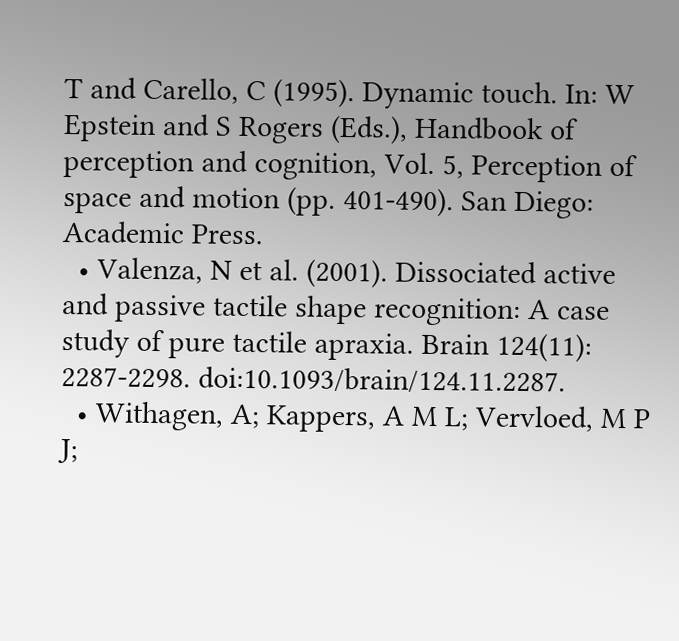T and Carello, C (1995). Dynamic touch. In: W Epstein and S Rogers (Eds.), Handbook of perception and cognition, Vol. 5, Perception of space and motion (pp. 401-490). San Diego: Academic Press.
  • Valenza, N et al. (2001). Dissociated active and passive tactile shape recognition: A case study of pure tactile apraxia. Brain 124(11): 2287-2298. doi:10.1093/brain/124.11.2287.
  • Withagen, A; Kappers, A M L; Vervloed, M P J;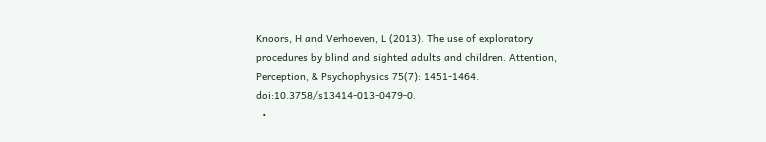Knoors, H and Verhoeven, L (2013). The use of exploratory procedures by blind and sighted adults and children. Attention, Perception, & Psychophysics 75(7): 1451-1464. doi:10.3758/s13414-013-0479-0.
  •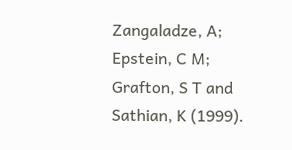Zangaladze, A; Epstein, C M; Grafton, S T and Sathian, K (1999).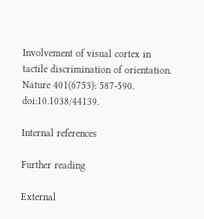Involvement of visual cortex in tactile discrimination of orientation. Nature 401(6753): 587-590. doi:10.1038/44139.

Internal references

Further reading

External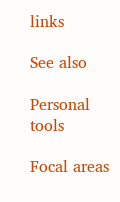links

See also

Personal tools

Focal areas